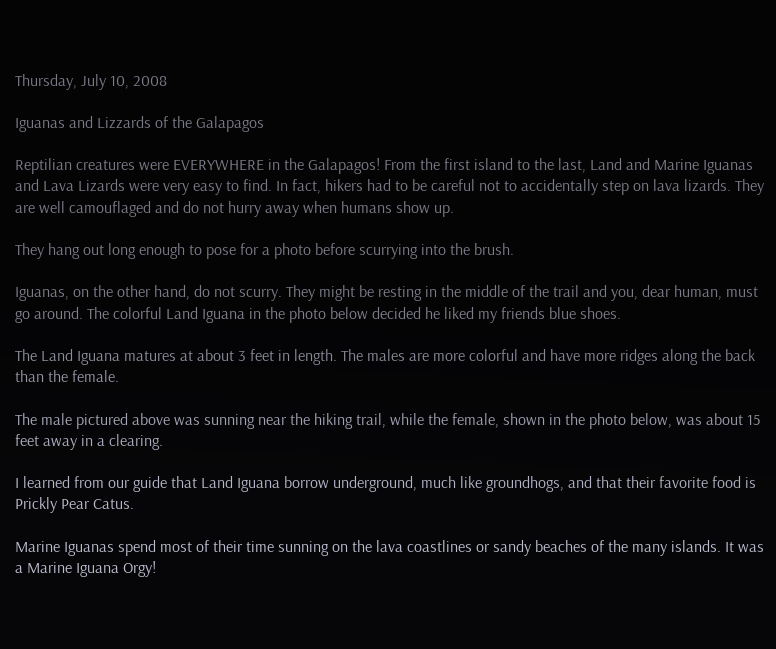Thursday, July 10, 2008

Iguanas and Lizzards of the Galapagos

Reptilian creatures were EVERYWHERE in the Galapagos! From the first island to the last, Land and Marine Iguanas and Lava Lizards were very easy to find. In fact, hikers had to be careful not to accidentally step on lava lizards. They are well camouflaged and do not hurry away when humans show up.

They hang out long enough to pose for a photo before scurrying into the brush.

Iguanas, on the other hand, do not scurry. They might be resting in the middle of the trail and you, dear human, must go around. The colorful Land Iguana in the photo below decided he liked my friends blue shoes.

The Land Iguana matures at about 3 feet in length. The males are more colorful and have more ridges along the back than the female.

The male pictured above was sunning near the hiking trail, while the female, shown in the photo below, was about 15 feet away in a clearing.

I learned from our guide that Land Iguana borrow underground, much like groundhogs, and that their favorite food is Prickly Pear Catus.

Marine Iguanas spend most of their time sunning on the lava coastlines or sandy beaches of the many islands. It was a Marine Iguana Orgy!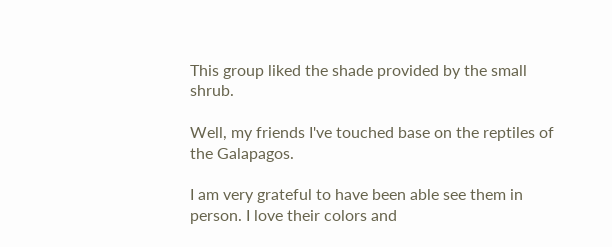This group liked the shade provided by the small shrub.

Well, my friends I've touched base on the reptiles of the Galapagos.

I am very grateful to have been able see them in person. I love their colors and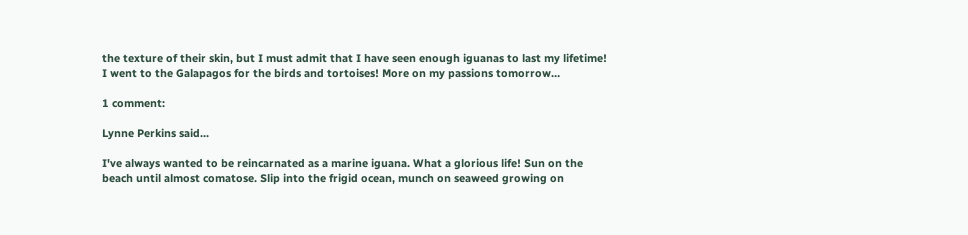the texture of their skin, but I must admit that I have seen enough iguanas to last my lifetime! I went to the Galapagos for the birds and tortoises! More on my passions tomorrow…

1 comment:

Lynne Perkins said...

I've always wanted to be reincarnated as a marine iguana. What a glorious life! Sun on the beach until almost comatose. Slip into the frigid ocean, munch on seaweed growing on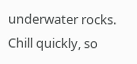underwater rocks. Chill quickly, so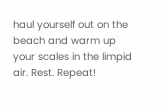haul yourself out on the beach and warm up your scales in the limpid air. Rest. Repeat!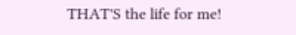THAT'S the life for me!